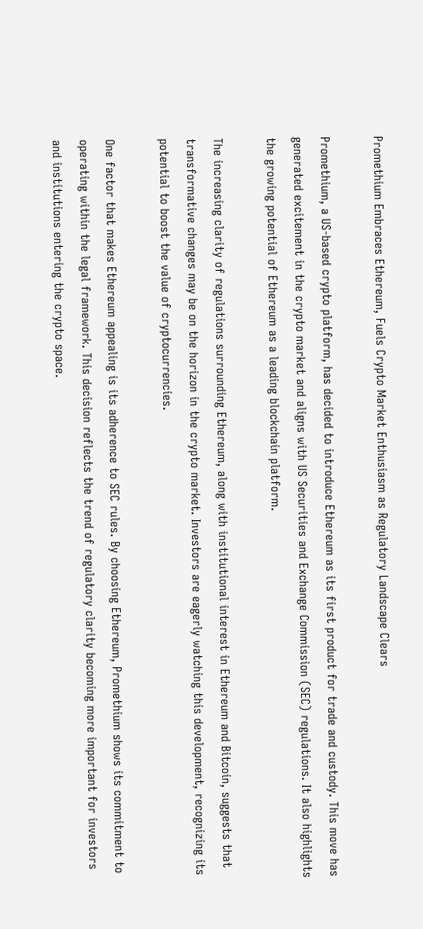Promethium Embraces Ethereum, Fuels Crypto Market Enthusiasm as Regulatory Landscape Clears

Promethium, a US-based crypto platform, has decided to introduce Ethereum as its first product for trade and custody. This move has generated excitement in the crypto market and aligns with US Securities and Exchange Commission (SEC) regulations. It also highlights the growing potential of Ethereum as a leading blockchain platform.

The increasing clarity of regulations surrounding Ethereum, along with institutional interest in Ethereum and Bitcoin, suggests that transformative changes may be on the horizon in the crypto market. Investors are eagerly watching this development, recognizing its potential to boost the value of cryptocurrencies.

One factor that makes Ethereum appealing is its adherence to SEC rules. By choosing Ethereum, Promethium shows its commitment to operating within the legal framework. This decision reflects the trend of regulatory clarity becoming more important for investors and institutions entering the crypto space.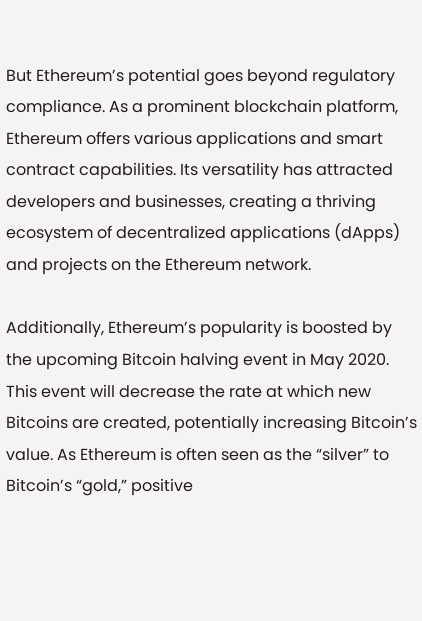But Ethereum’s potential goes beyond regulatory compliance. As a prominent blockchain platform, Ethereum offers various applications and smart contract capabilities. Its versatility has attracted developers and businesses, creating a thriving ecosystem of decentralized applications (dApps) and projects on the Ethereum network.

Additionally, Ethereum’s popularity is boosted by the upcoming Bitcoin halving event in May 2020. This event will decrease the rate at which new Bitcoins are created, potentially increasing Bitcoin’s value. As Ethereum is often seen as the “silver” to Bitcoin’s “gold,” positive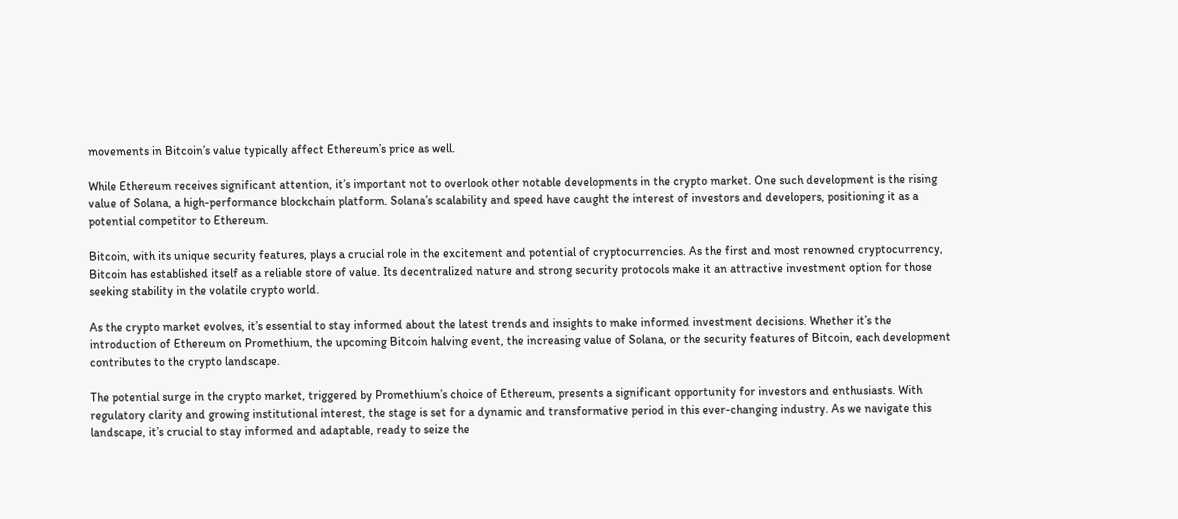movements in Bitcoin’s value typically affect Ethereum’s price as well.

While Ethereum receives significant attention, it’s important not to overlook other notable developments in the crypto market. One such development is the rising value of Solana, a high-performance blockchain platform. Solana’s scalability and speed have caught the interest of investors and developers, positioning it as a potential competitor to Ethereum.

Bitcoin, with its unique security features, plays a crucial role in the excitement and potential of cryptocurrencies. As the first and most renowned cryptocurrency, Bitcoin has established itself as a reliable store of value. Its decentralized nature and strong security protocols make it an attractive investment option for those seeking stability in the volatile crypto world.

As the crypto market evolves, it’s essential to stay informed about the latest trends and insights to make informed investment decisions. Whether it’s the introduction of Ethereum on Promethium, the upcoming Bitcoin halving event, the increasing value of Solana, or the security features of Bitcoin, each development contributes to the crypto landscape.

The potential surge in the crypto market, triggered by Promethium’s choice of Ethereum, presents a significant opportunity for investors and enthusiasts. With regulatory clarity and growing institutional interest, the stage is set for a dynamic and transformative period in this ever-changing industry. As we navigate this landscape, it’s crucial to stay informed and adaptable, ready to seize the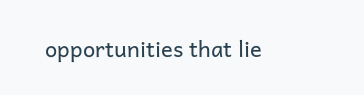opportunities that lie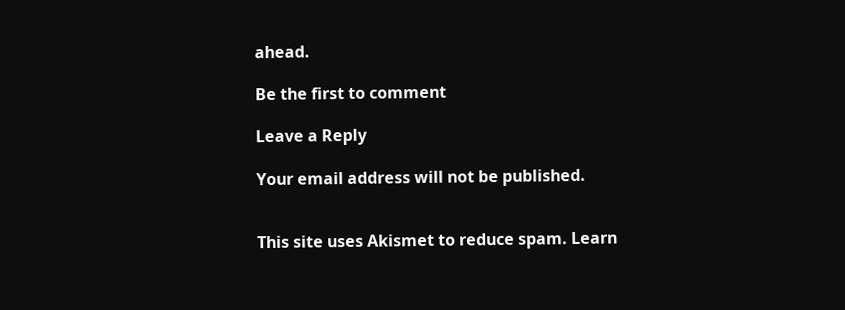ahead.

Be the first to comment

Leave a Reply

Your email address will not be published.


This site uses Akismet to reduce spam. Learn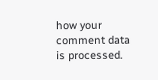how your comment data is processed.